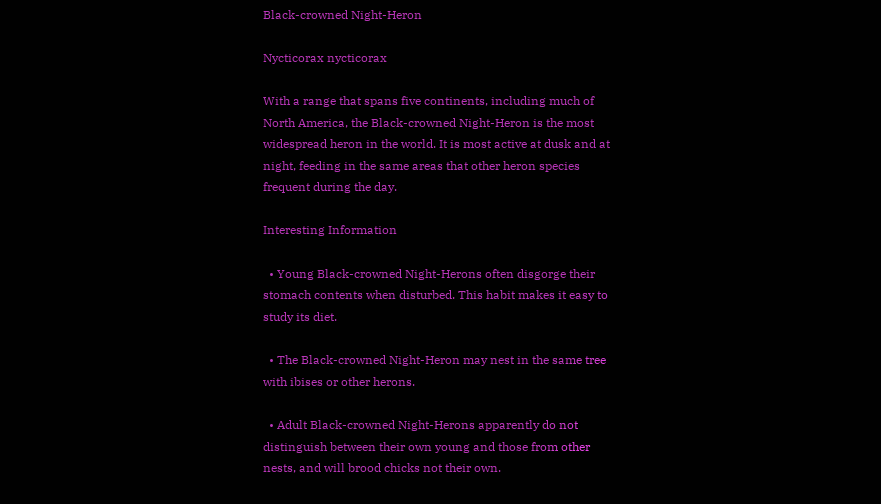Black-crowned Night-Heron

Nycticorax nycticorax

With a range that spans five continents, including much of North America, the Black-crowned Night-Heron is the most widespread heron in the world. It is most active at dusk and at night, feeding in the same areas that other heron species frequent during the day.

Interesting Information

  • Young Black-crowned Night-Herons often disgorge their stomach contents when disturbed. This habit makes it easy to study its diet.

  • The Black-crowned Night-Heron may nest in the same tree with ibises or other herons.

  • Adult Black-crowned Night-Herons apparently do not distinguish between their own young and those from other nests, and will brood chicks not their own.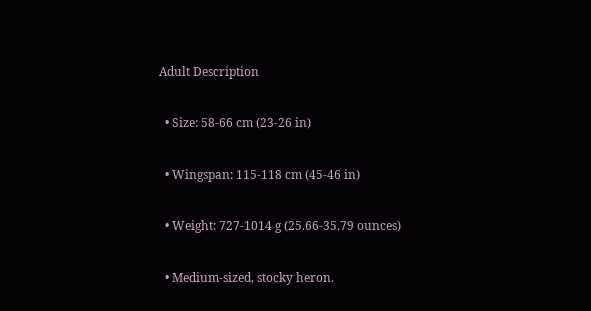Adult Description

  • Size: 58-66 cm (23-26 in)

  • Wingspan: 115-118 cm (45-46 in)

  • Weight: 727-1014 g (25.66-35.79 ounces)

  • Medium-sized, stocky heron.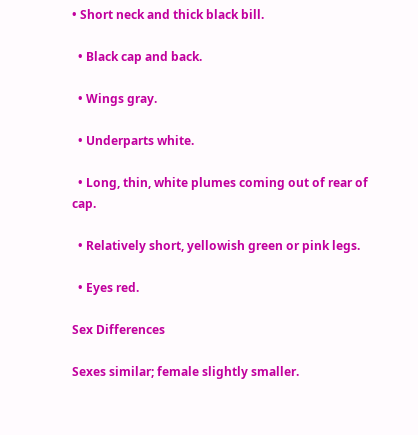• Short neck and thick black bill.

  • Black cap and back.

  • Wings gray.

  • Underparts white.

  • Long, thin, white plumes coming out of rear of cap.

  • Relatively short, yellowish green or pink legs.

  • Eyes red.

Sex Differences

Sexes similar; female slightly smaller.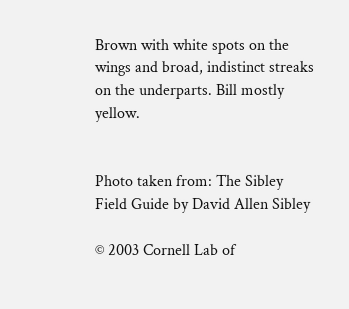Brown with white spots on the wings and broad, indistinct streaks on the underparts. Bill mostly yellow.


Photo taken from: The Sibley Field Guide by David Allen Sibley

© 2003 Cornell Lab of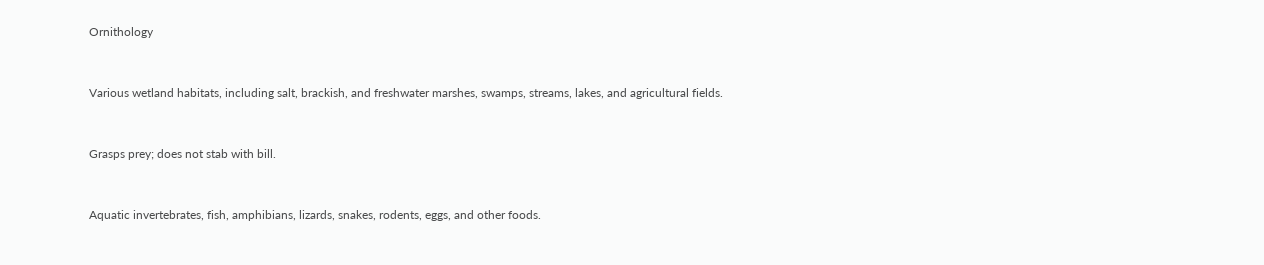Ornithology


Various wetland habitats, including salt, brackish, and freshwater marshes, swamps, streams, lakes, and agricultural fields.


Grasps prey; does not stab with bill.


Aquatic invertebrates, fish, amphibians, lizards, snakes, rodents, eggs, and other foods.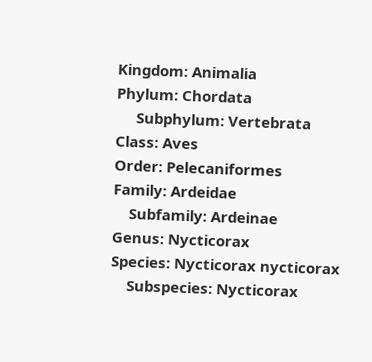Kingdom: Animalia
Phylum: Chordata
     Subphylum: Vertebrata
Class: Aves
Order: Pelecaniformes
Family: Ardeidae
    Subfamily: Ardeinae
Genus: Nycticorax
Species: Nycticorax nycticorax
    Subspecies: Nycticorax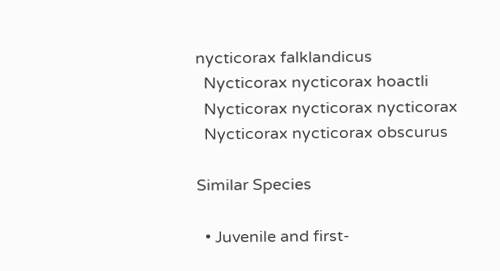nycticorax falklandicus
  Nycticorax nycticorax hoactli
  Nycticorax nycticorax nycticorax
  Nycticorax nycticorax obscurus

Similar Species

  • Juvenile and first-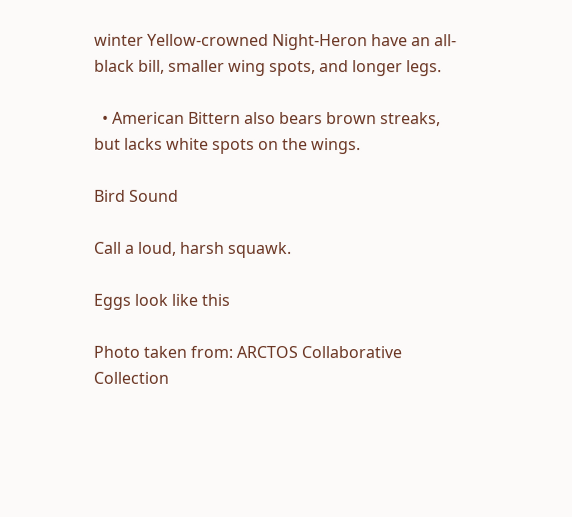winter Yellow-crowned Night-Heron have an all-black bill, smaller wing spots, and longer legs.

  • American Bittern also bears brown streaks, but lacks white spots on the wings.

Bird Sound

Call a loud, harsh squawk.

Eggs look like this

Photo taken from: ARCTOS Collaborative Collection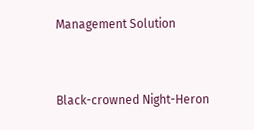Management Solution


Black-crowned Night-Heron